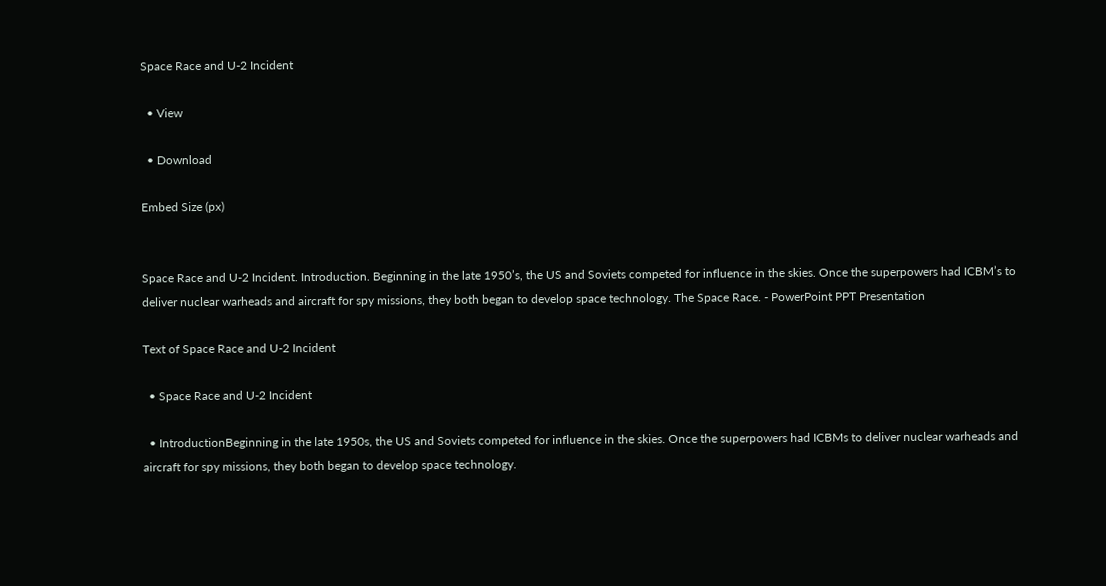Space Race and U-2 Incident

  • View

  • Download

Embed Size (px)


Space Race and U-2 Incident. Introduction. Beginning in the late 1950’s, the US and Soviets competed for influence in the skies. Once the superpowers had ICBM’s to deliver nuclear warheads and aircraft for spy missions, they both began to develop space technology. The Space Race. - PowerPoint PPT Presentation

Text of Space Race and U-2 Incident

  • Space Race and U-2 Incident

  • IntroductionBeginning in the late 1950s, the US and Soviets competed for influence in the skies. Once the superpowers had ICBMs to deliver nuclear warheads and aircraft for spy missions, they both began to develop space technology.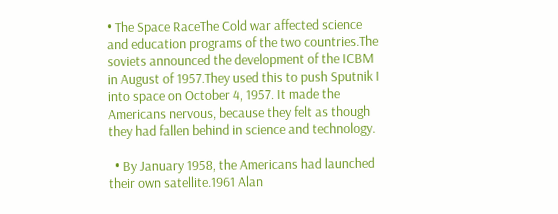• The Space RaceThe Cold war affected science and education programs of the two countries.The soviets announced the development of the ICBM in August of 1957.They used this to push Sputnik I into space on October 4, 1957. It made the Americans nervous, because they felt as though they had fallen behind in science and technology.

  • By January 1958, the Americans had launched their own satellite.1961 Alan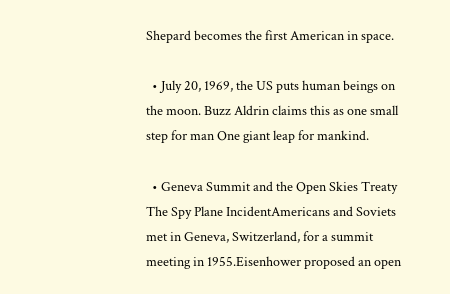Shepard becomes the first American in space.

  • July 20, 1969, the US puts human beings on the moon. Buzz Aldrin claims this as one small step for man One giant leap for mankind.

  • Geneva Summit and the Open Skies Treaty The Spy Plane IncidentAmericans and Soviets met in Geneva, Switzerland, for a summit meeting in 1955.Eisenhower proposed an open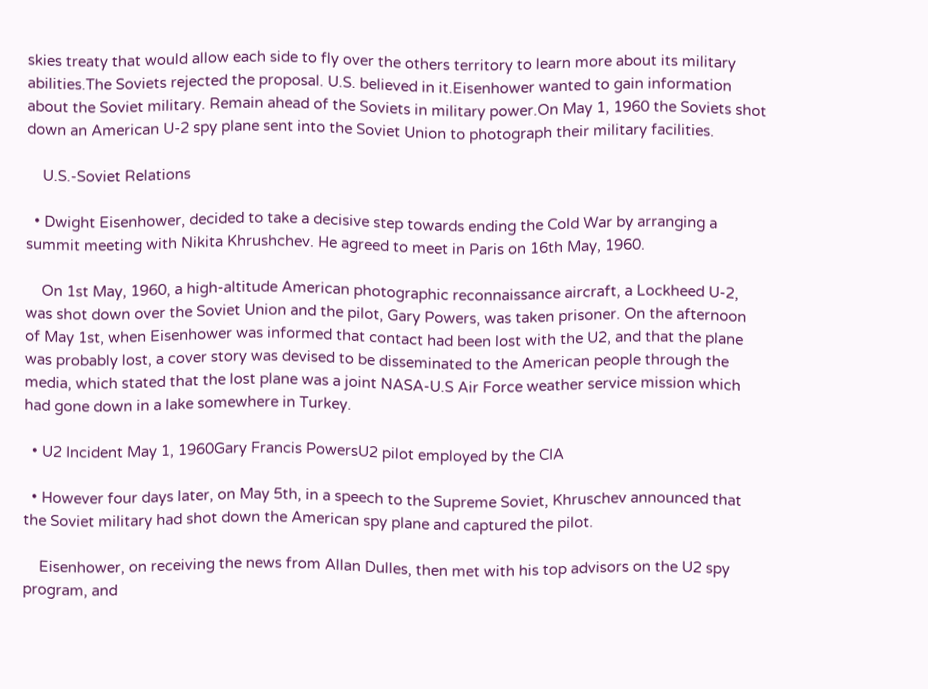skies treaty that would allow each side to fly over the others territory to learn more about its military abilities.The Soviets rejected the proposal. U.S. believed in it.Eisenhower wanted to gain information about the Soviet military. Remain ahead of the Soviets in military power.On May 1, 1960 the Soviets shot down an American U-2 spy plane sent into the Soviet Union to photograph their military facilities.

    U.S.-Soviet Relations

  • Dwight Eisenhower, decided to take a decisive step towards ending the Cold War by arranging a summit meeting with Nikita Khrushchev. He agreed to meet in Paris on 16th May, 1960.

    On 1st May, 1960, a high-altitude American photographic reconnaissance aircraft, a Lockheed U-2, was shot down over the Soviet Union and the pilot, Gary Powers, was taken prisoner. On the afternoon of May 1st, when Eisenhower was informed that contact had been lost with the U2, and that the plane was probably lost, a cover story was devised to be disseminated to the American people through the media, which stated that the lost plane was a joint NASA-U.S Air Force weather service mission which had gone down in a lake somewhere in Turkey.

  • U2 Incident May 1, 1960Gary Francis PowersU2 pilot employed by the CIA

  • However four days later, on May 5th, in a speech to the Supreme Soviet, Khruschev announced that the Soviet military had shot down the American spy plane and captured the pilot.

    Eisenhower, on receiving the news from Allan Dulles, then met with his top advisors on the U2 spy program, and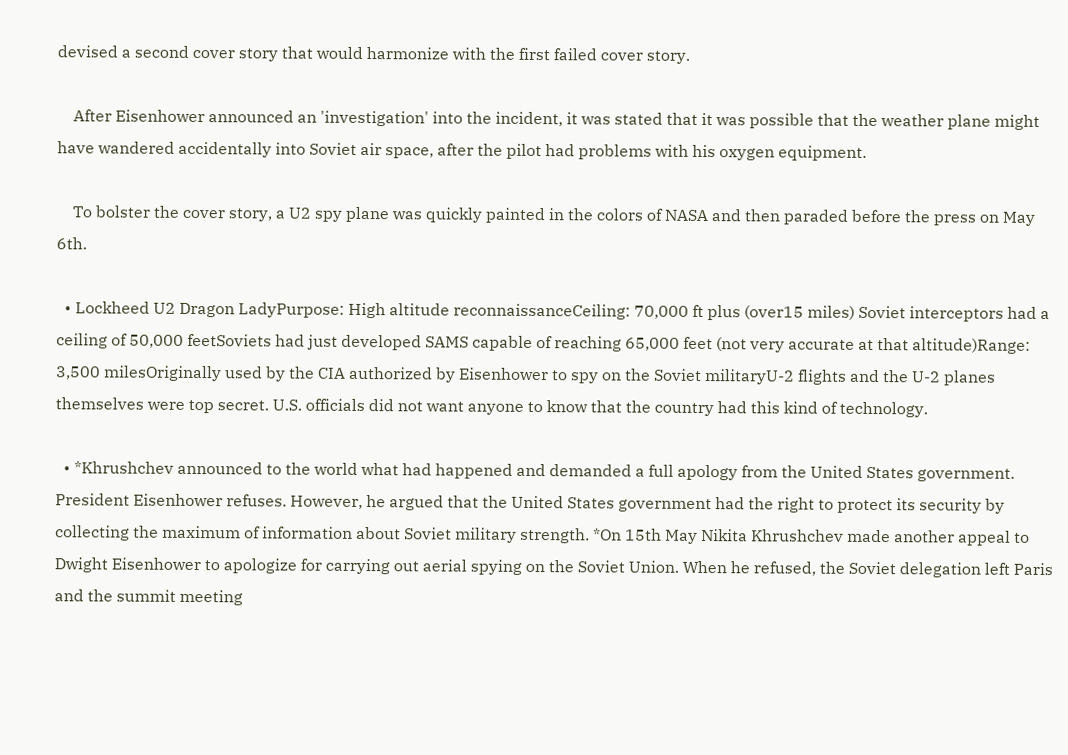devised a second cover story that would harmonize with the first failed cover story.

    After Eisenhower announced an 'investigation' into the incident, it was stated that it was possible that the weather plane might have wandered accidentally into Soviet air space, after the pilot had problems with his oxygen equipment.

    To bolster the cover story, a U2 spy plane was quickly painted in the colors of NASA and then paraded before the press on May 6th.

  • Lockheed U2 Dragon LadyPurpose: High altitude reconnaissanceCeiling: 70,000 ft plus (over15 miles) Soviet interceptors had a ceiling of 50,000 feetSoviets had just developed SAMS capable of reaching 65,000 feet (not very accurate at that altitude)Range: 3,500 milesOriginally used by the CIA authorized by Eisenhower to spy on the Soviet militaryU-2 flights and the U-2 planes themselves were top secret. U.S. officials did not want anyone to know that the country had this kind of technology.

  • *Khrushchev announced to the world what had happened and demanded a full apology from the United States government. President Eisenhower refuses. However, he argued that the United States government had the right to protect its security by collecting the maximum of information about Soviet military strength. *On 15th May Nikita Khrushchev made another appeal to Dwight Eisenhower to apologize for carrying out aerial spying on the Soviet Union. When he refused, the Soviet delegation left Paris and the summit meeting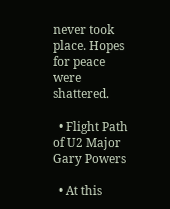never took place. Hopes for peace were shattered.

  • Flight Path of U2 Major Gary Powers

  • At this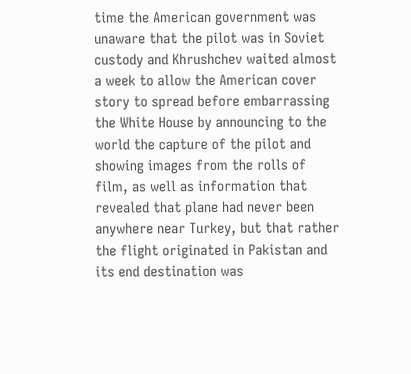time the American government was unaware that the pilot was in Soviet custody and Khrushchev waited almost a week to allow the American cover story to spread before embarrassing the White House by announcing to the world the capture of the pilot and showing images from the rolls of film, as well as information that revealed that plane had never been anywhere near Turkey, but that rather the flight originated in Pakistan and its end destination was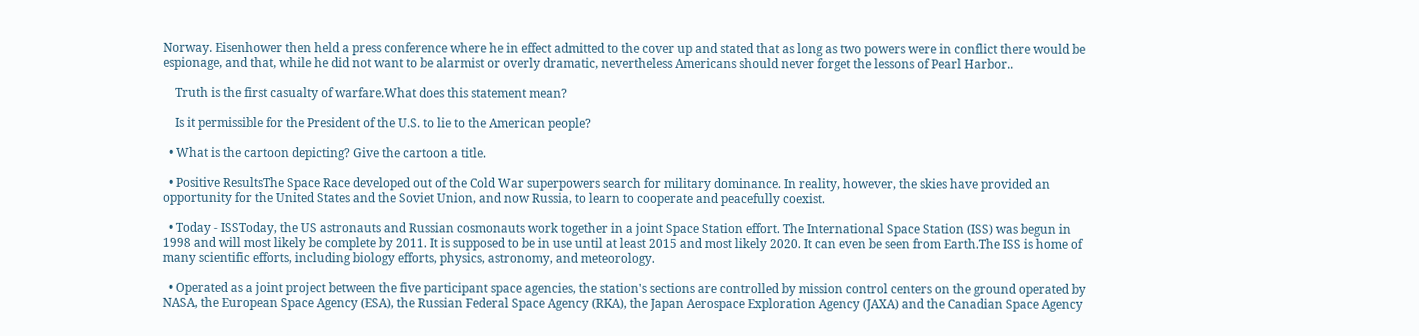Norway. Eisenhower then held a press conference where he in effect admitted to the cover up and stated that as long as two powers were in conflict there would be espionage, and that, while he did not want to be alarmist or overly dramatic, nevertheless Americans should never forget the lessons of Pearl Harbor..

    Truth is the first casualty of warfare.What does this statement mean?

    Is it permissible for the President of the U.S. to lie to the American people?

  • What is the cartoon depicting? Give the cartoon a title.

  • Positive ResultsThe Space Race developed out of the Cold War superpowers search for military dominance. In reality, however, the skies have provided an opportunity for the United States and the Soviet Union, and now Russia, to learn to cooperate and peacefully coexist.

  • Today - ISSToday, the US astronauts and Russian cosmonauts work together in a joint Space Station effort. The International Space Station (ISS) was begun in 1998 and will most likely be complete by 2011. It is supposed to be in use until at least 2015 and most likely 2020. It can even be seen from Earth.The ISS is home of many scientific efforts, including biology efforts, physics, astronomy, and meteorology.

  • Operated as a joint project between the five participant space agencies, the station's sections are controlled by mission control centers on the ground operated by NASA, the European Space Agency (ESA), the Russian Federal Space Agency (RKA), the Japan Aerospace Exploration Agency (JAXA) and the Canadian Space Agency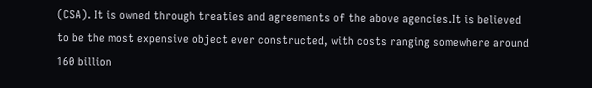(CSA). It is owned through treaties and agreements of the above agencies.It is believed to be the most expensive object ever constructed, with costs ranging somewhere around 160 billion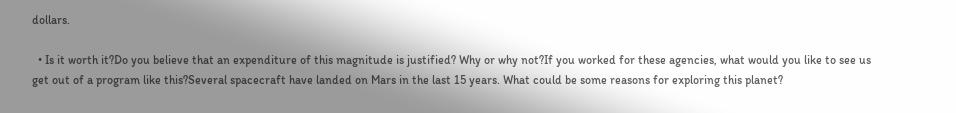dollars.

  • Is it worth it?Do you believe that an expenditure of this magnitude is justified? Why or why not?If you worked for these agencies, what would you like to see us get out of a program like this?Several spacecraft have landed on Mars in the last 15 years. What could be some reasons for exploring this planet?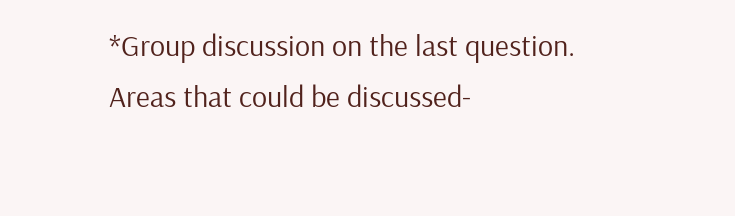*Group discussion on the last question. Areas that could be discussed-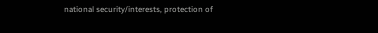national security/interests, protection of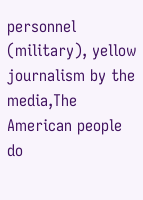personnel (military), yellow journalism by the media,The American people do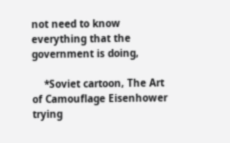not need to know everything that the government is doing,

    *Soviet cartoon, The Art of Camouflage Eisenhower trying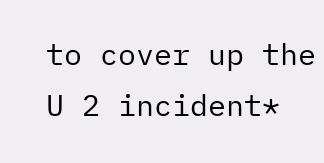to cover up the U 2 incident*